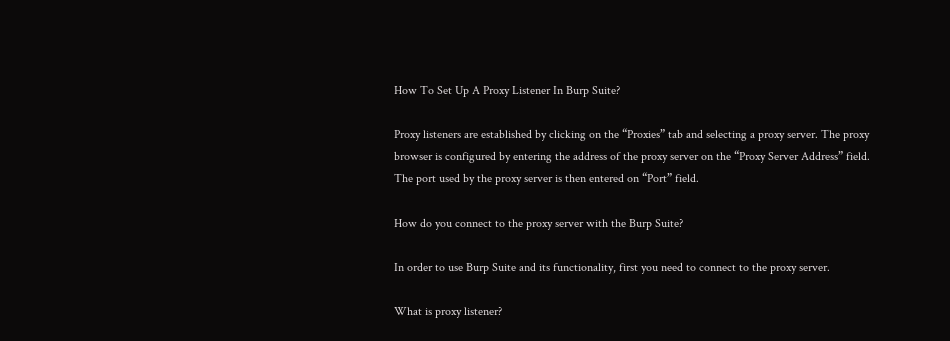How To Set Up A Proxy Listener In Burp Suite?

Proxy listeners are established by clicking on the “Proxies” tab and selecting a proxy server. The proxy browser is configured by entering the address of the proxy server on the “Proxy Server Address” field. The port used by the proxy server is then entered on “Port” field.

How do you connect to the proxy server with the Burp Suite?

In order to use Burp Suite and its functionality, first you need to connect to the proxy server.

What is proxy listener?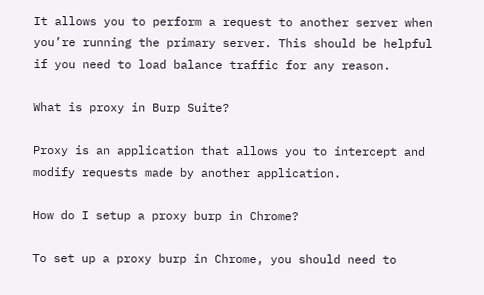It allows you to perform a request to another server when you’re running the primary server. This should be helpful if you need to load balance traffic for any reason.

What is proxy in Burp Suite?

Proxy is an application that allows you to intercept and modify requests made by another application.

How do I setup a proxy burp in Chrome?

To set up a proxy burp in Chrome, you should need to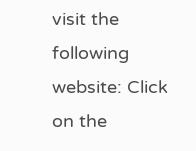visit the following website: Click on the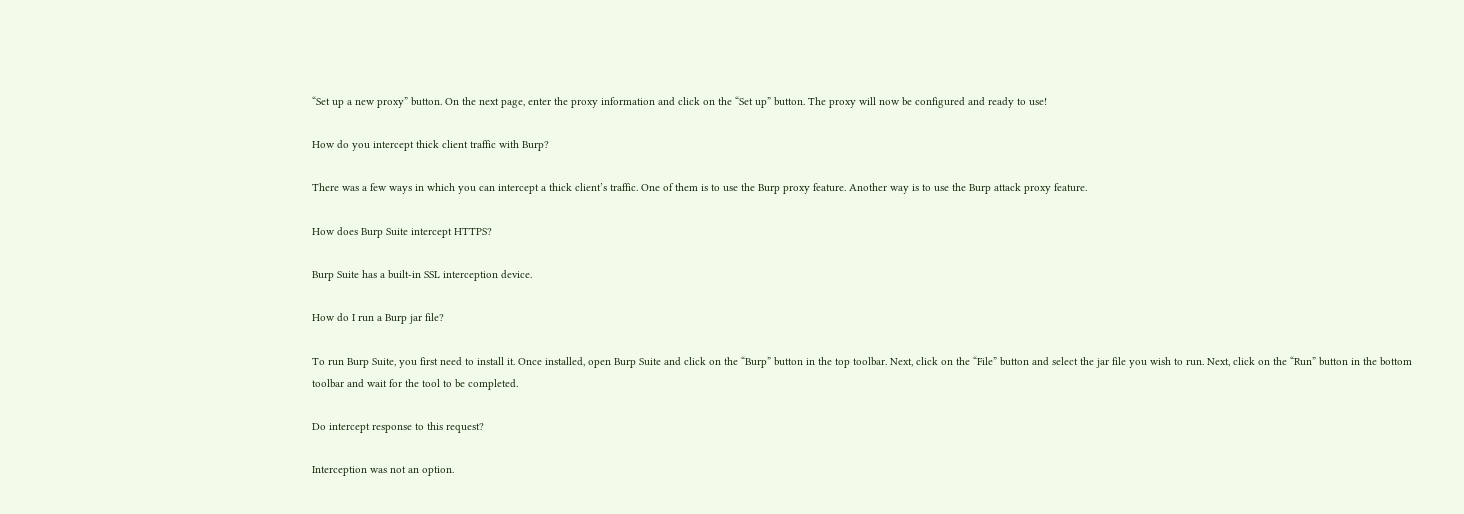“Set up a new proxy” button. On the next page, enter the proxy information and click on the “Set up” button. The proxy will now be configured and ready to use!

How do you intercept thick client traffic with Burp?

There was a few ways in which you can intercept a thick client’s traffic. One of them is to use the Burp proxy feature. Another way is to use the Burp attack proxy feature.

How does Burp Suite intercept HTTPS?

Burp Suite has a built-in SSL interception device.

How do I run a Burp jar file?

To run Burp Suite, you first need to install it. Once installed, open Burp Suite and click on the “Burp” button in the top toolbar. Next, click on the “File” button and select the jar file you wish to run. Next, click on the “Run” button in the bottom toolbar and wait for the tool to be completed.

Do intercept response to this request?

Interception was not an option.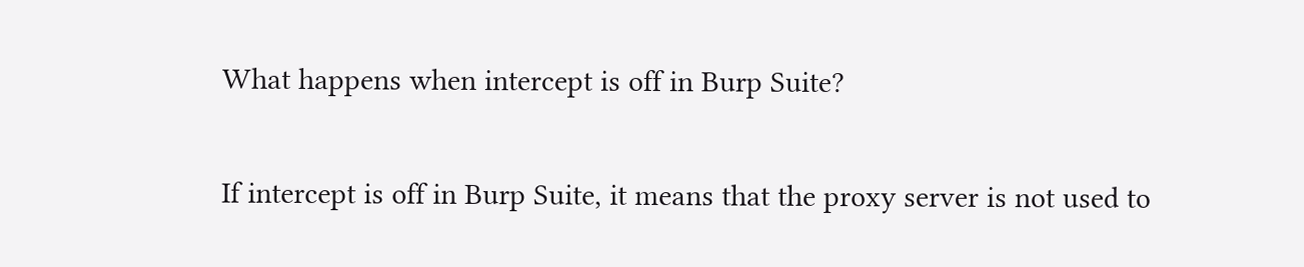What happens when intercept is off in Burp Suite?

If intercept is off in Burp Suite, it means that the proxy server is not used to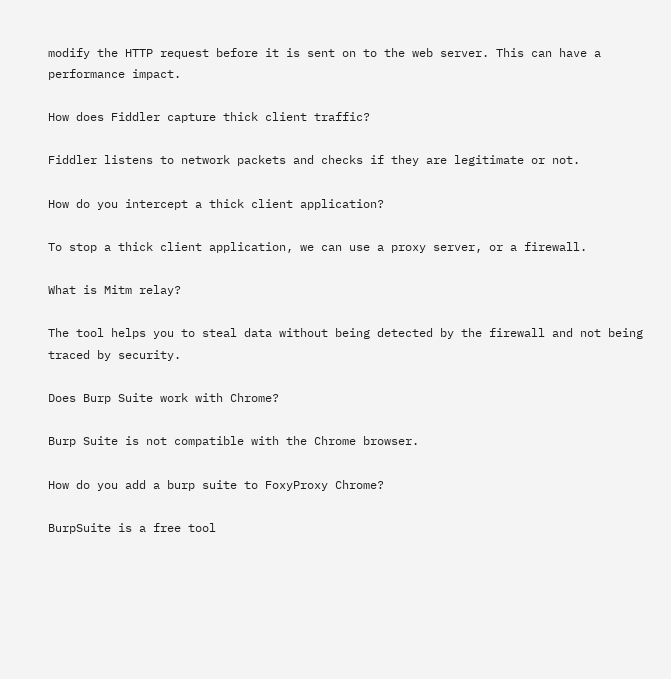modify the HTTP request before it is sent on to the web server. This can have a performance impact.

How does Fiddler capture thick client traffic?

Fiddler listens to network packets and checks if they are legitimate or not.

How do you intercept a thick client application?

To stop a thick client application, we can use a proxy server, or a firewall.

What is Mitm relay?

The tool helps you to steal data without being detected by the firewall and not being traced by security.

Does Burp Suite work with Chrome?

Burp Suite is not compatible with the Chrome browser.

How do you add a burp suite to FoxyProxy Chrome?

BurpSuite is a free tool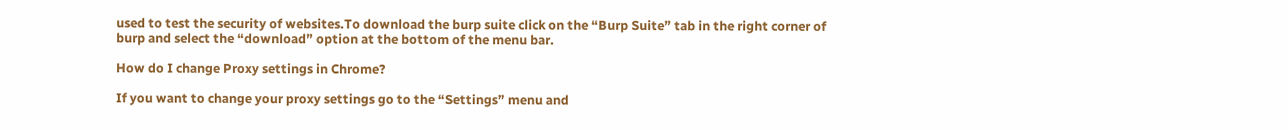used to test the security of websites.To download the burp suite click on the “Burp Suite” tab in the right corner of burp and select the “download” option at the bottom of the menu bar.

How do I change Proxy settings in Chrome?

If you want to change your proxy settings go to the “Settings” menu and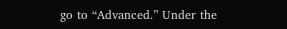go to “Advanced.” Under the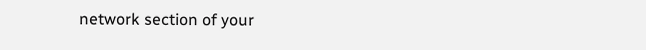network section of your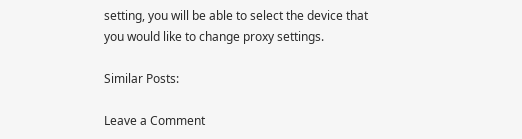setting, you will be able to select the device that you would like to change proxy settings.

Similar Posts:

Leave a Comment